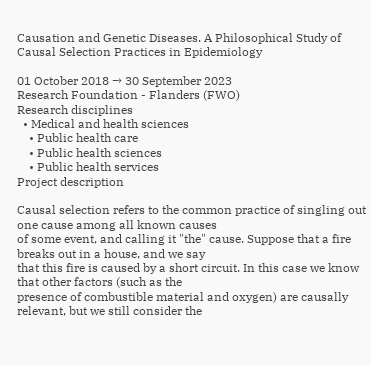Causation and Genetic Diseases. A Philosophical Study of Causal Selection Practices in Epidemiology

01 October 2018 → 30 September 2023
Research Foundation - Flanders (FWO)
Research disciplines
  • Medical and health sciences
    • Public health care
    • Public health sciences
    • Public health services
Project description

Causal selection refers to the common practice of singling out one cause among all known causes
of some event, and calling it "the" cause. Suppose that a fire breaks out in a house, and we say
that this fire is caused by a short circuit. In this case we know that other factors (such as the
presence of combustible material and oxygen) are causally relevant, but we still consider the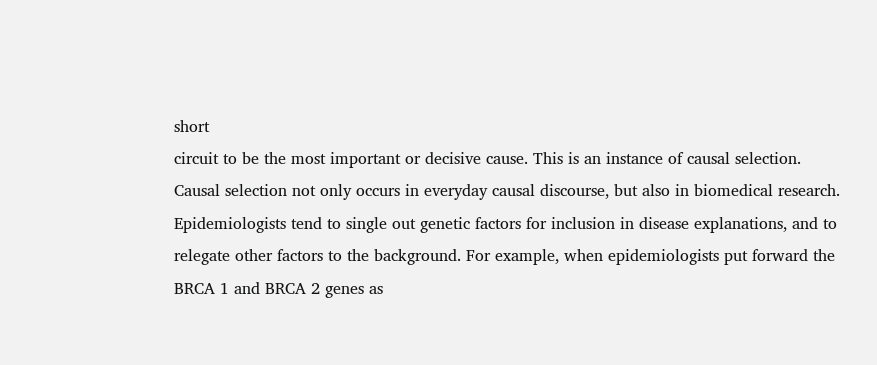short
circuit to be the most important or decisive cause. This is an instance of causal selection.
Causal selection not only occurs in everyday causal discourse, but also in biomedical research.
Epidemiologists tend to single out genetic factors for inclusion in disease explanations, and to
relegate other factors to the background. For example, when epidemiologists put forward the
BRCA 1 and BRCA 2 genes as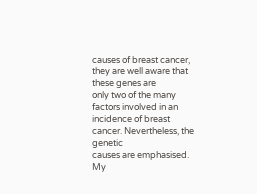causes of breast cancer, they are well aware that these genes are
only two of the many factors involved in an incidence of breast cancer. Nevertheless, the genetic
causes are emphasised.
My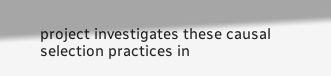project investigates these causal selection practices in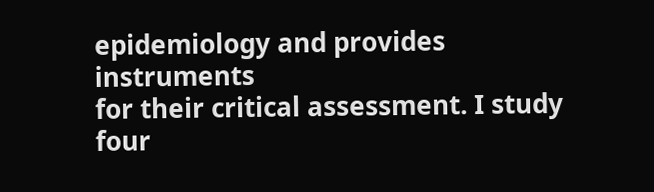epidemiology and provides instruments
for their critical assessment. I study four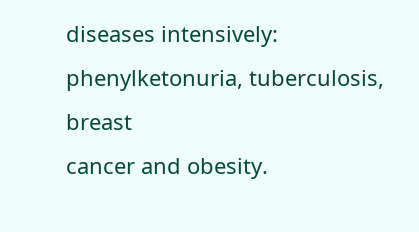diseases intensively: phenylketonuria, tuberculosis, breast
cancer and obesity.